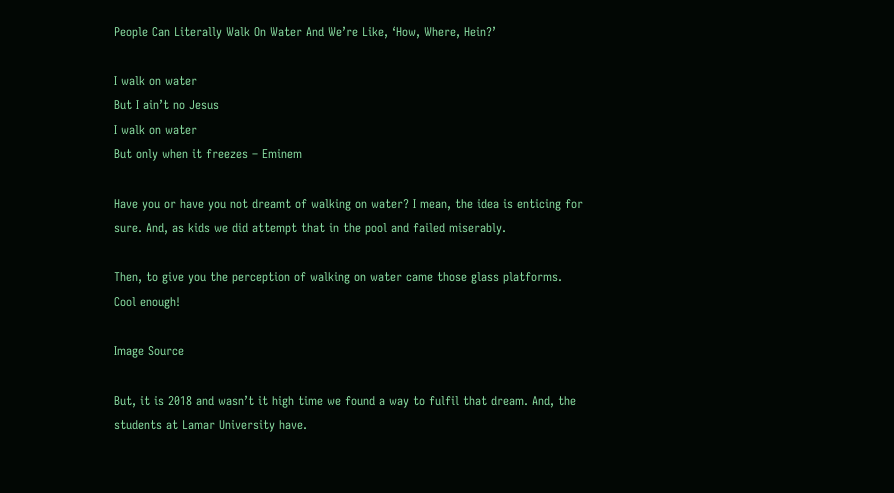People Can Literally Walk On Water And We’re Like, ‘How, Where, Hein?’

I walk on water
But I ain’t no Jesus
I walk on water
But only when it freezes – Eminem

Have you or have you not dreamt of walking on water? I mean, the idea is enticing for sure. And, as kids we did attempt that in the pool and failed miserably.

Then, to give you the perception of walking on water came those glass platforms. Cool enough!

Image Source

But, it is 2018 and wasn’t it high time we found a way to fulfil that dream. And, the students at Lamar University have.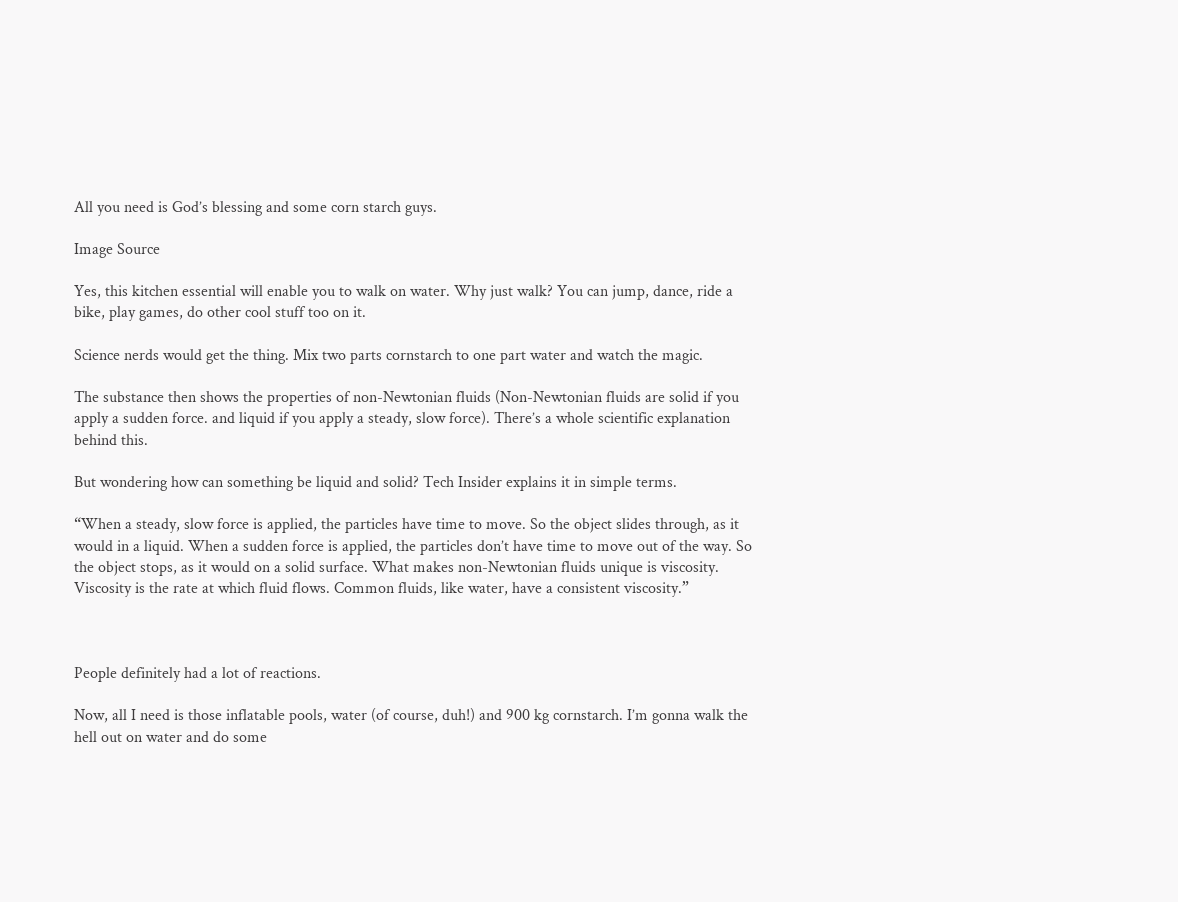All you need is God’s blessing and some corn starch guys.

Image Source

Yes, this kitchen essential will enable you to walk on water. Why just walk? You can jump, dance, ride a bike, play games, do other cool stuff too on it.

Science nerds would get the thing. Mix two parts cornstarch to one part water and watch the magic.

The substance then shows the properties of non-Newtonian fluids (Non-Newtonian fluids are solid if you apply a sudden force. and liquid if you apply a steady, slow force). There’s a whole scientific explanation behind this.

But wondering how can something be liquid and solid? Tech Insider explains it in simple terms.

“When a steady, slow force is applied, the particles have time to move. So the object slides through, as it would in a liquid. When a sudden force is applied, the particles don’t have time to move out of the way. So the object stops, as it would on a solid surface. What makes non-Newtonian fluids unique is viscosity. Viscosity is the rate at which fluid flows. Common fluids, like water, have a consistent viscosity.”



People definitely had a lot of reactions.

Now, all I need is those inflatable pools, water (of course, duh!) and 900 kg cornstarch. I’m gonna walk the hell out on water and do some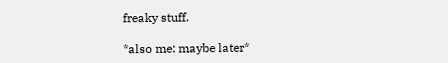freaky stuff.

*also me: maybe later*